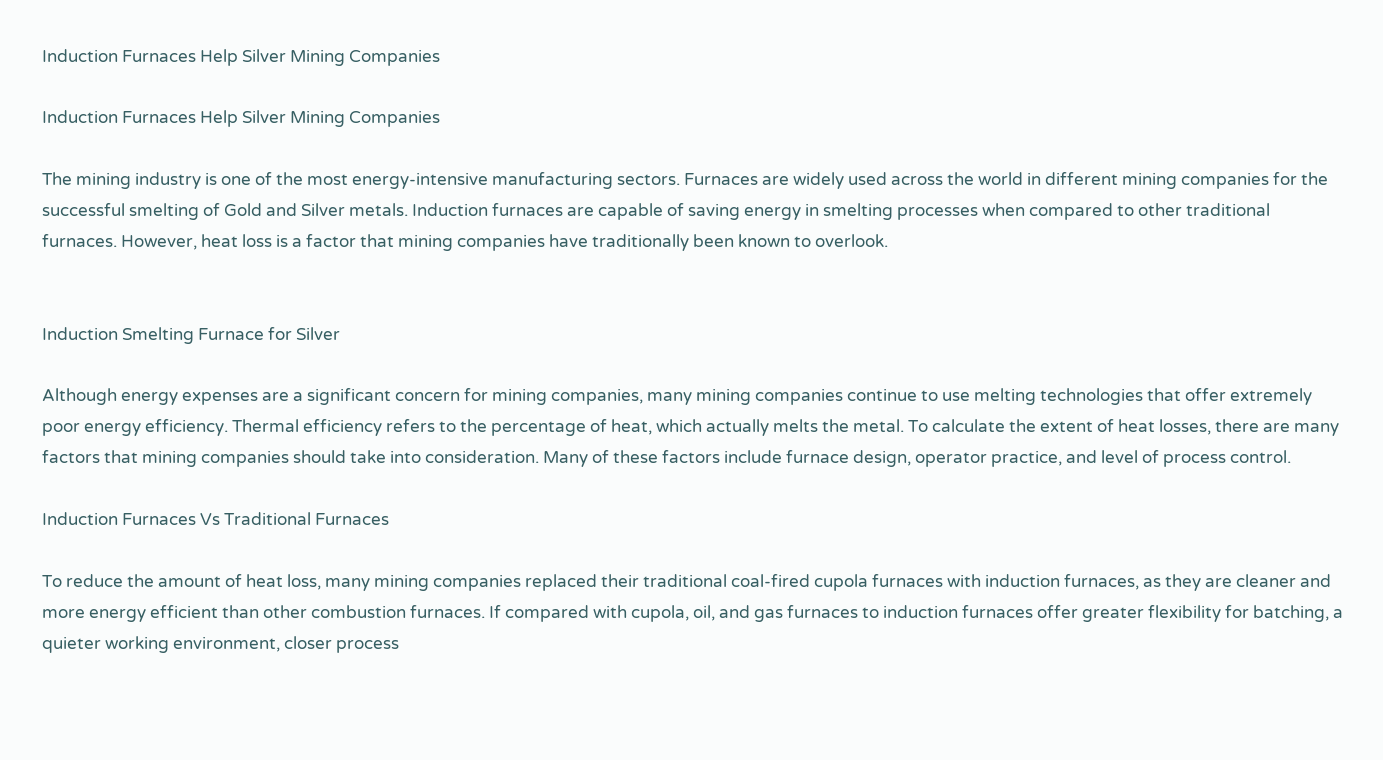Induction Furnaces Help Silver Mining Companies

Induction Furnaces Help Silver Mining Companies

The mining industry is one of the most energy-intensive manufacturing sectors. Furnaces are widely used across the world in different mining companies for the successful smelting of Gold and Silver metals. Induction furnaces are capable of saving energy in smelting processes when compared to other traditional furnaces. However, heat loss is a factor that mining companies have traditionally been known to overlook.


Induction Smelting Furnace for Silver

Although energy expenses are a significant concern for mining companies, many mining companies continue to use melting technologies that offer extremely poor energy efficiency. Thermal efficiency refers to the percentage of heat, which actually melts the metal. To calculate the extent of heat losses, there are many factors that mining companies should take into consideration. Many of these factors include furnace design, operator practice, and level of process control.

Induction Furnaces Vs Traditional Furnaces

To reduce the amount of heat loss, many mining companies replaced their traditional coal-fired cupola furnaces with induction furnaces, as they are cleaner and more energy efficient than other combustion furnaces. If compared with cupola, oil, and gas furnaces to induction furnaces offer greater flexibility for batching, a quieter working environment, closer process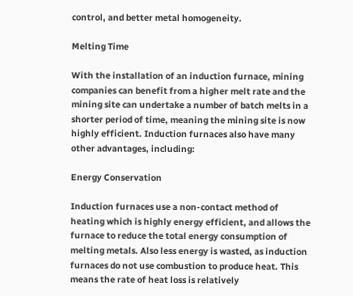control, and better metal homogeneity.

Melting Time

With the installation of an induction furnace, mining companies can benefit from a higher melt rate and the mining site can undertake a number of batch melts in a shorter period of time, meaning the mining site is now highly efficient. Induction furnaces also have many other advantages, including:

Energy Conservation

Induction furnaces use a non-contact method of heating which is highly energy efficient, and allows the furnace to reduce the total energy consumption of melting metals. Also less energy is wasted, as induction furnaces do not use combustion to produce heat. This means the rate of heat loss is relatively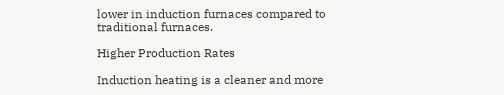lower in induction furnaces compared to traditional furnaces.

Higher Production Rates

Induction heating is a cleaner and more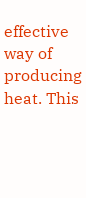effective way of producing heat. This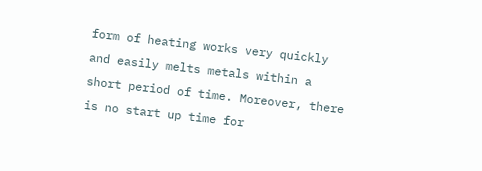form of heating works very quickly and easily melts metals within a short period of time. Moreover, there is no start up time for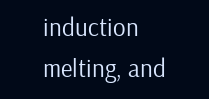induction melting, and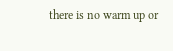there is no warm up or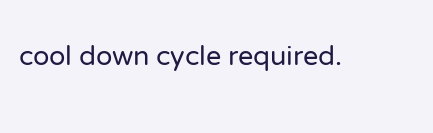cool down cycle required.